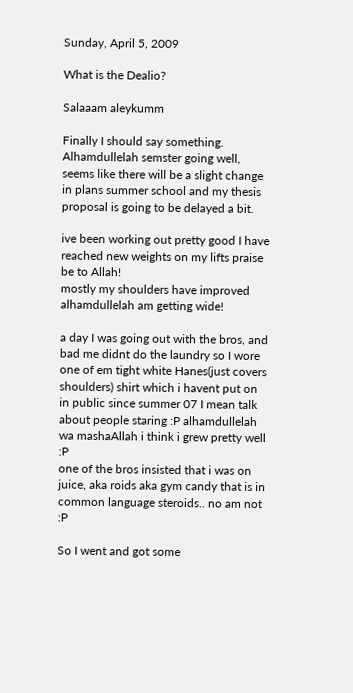Sunday, April 5, 2009

What is the Dealio?

Salaaam aleykumm

Finally I should say something. Alhamdullelah semster going well, seems like there will be a slight change in plans summer school and my thesis proposal is going to be delayed a bit.

ive been working out pretty good I have reached new weights on my lifts praise be to Allah!
mostly my shoulders have improved alhamdullelah am getting wide!

a day I was going out with the bros, and bad me didnt do the laundry so I wore one of em tight white Hanes(just covers shoulders) shirt which i havent put on in public since summer 07 I mean talk about people staring :P alhamdullelah wa mashaAllah i think i grew pretty well :P
one of the bros insisted that i was on juice, aka roids aka gym candy that is in common language steroids.. no am not :P

So I went and got some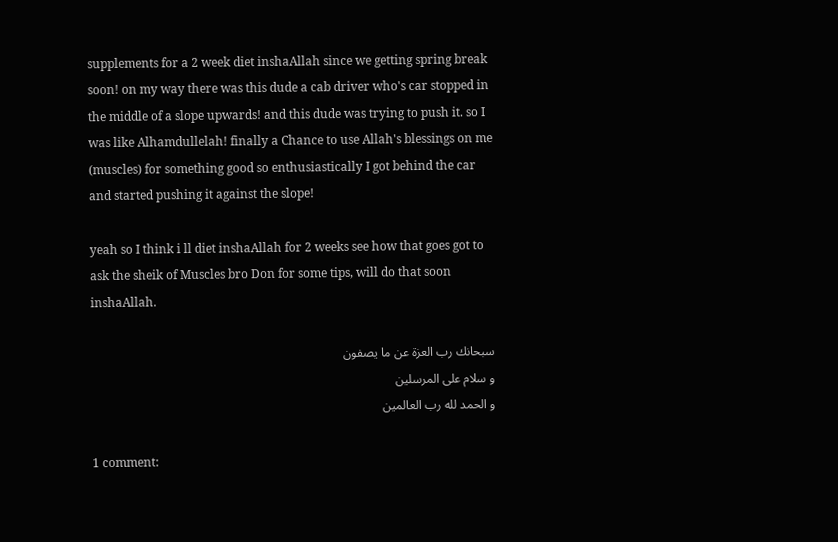supplements for a 2 week diet inshaAllah since we getting spring break soon! on my way there was this dude a cab driver who's car stopped in the middle of a slope upwards! and this dude was trying to push it. so I was like Alhamdullelah! finally a Chance to use Allah's blessings on me (muscles) for something good so enthusiastically I got behind the car and started pushing it against the slope!

yeah so I think i ll diet inshaAllah for 2 weeks see how that goes got to ask the sheik of Muscles bro Don for some tips, will do that soon inshaAllah.

سبحانك رب العزة عن ما يصفون
و سلام على المرسلين
و الحمد لله رب العالمين

1 comment: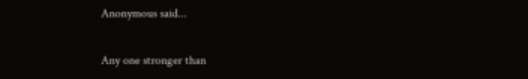Anonymous said...

Any one stronger than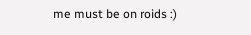me must be on roids :)